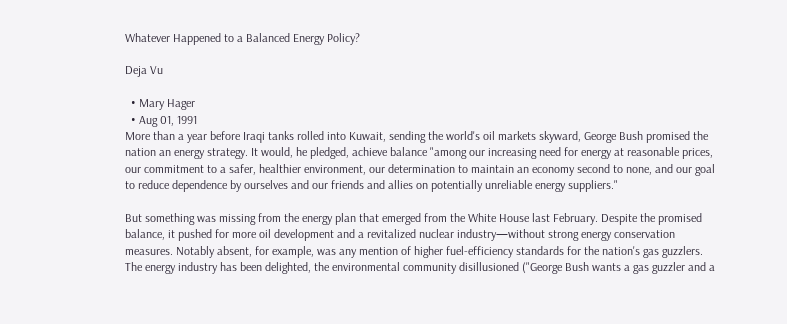Whatever Happened to a Balanced Energy Policy?

Deja Vu

  • Mary Hager
  • Aug 01, 1991
More than a year before Iraqi tanks rolled into Kuwait, sending the world's oil markets skyward, George Bush promised the nation an energy strategy. It would, he pledged, achieve balance "among our increasing need for energy at reasonable prices, our commitment to a safer, healthier environment, our determination to maintain an economy second to none, and our goal to reduce dependence by ourselves and our friends and allies on potentially unreliable energy suppliers."

But something was missing from the energy plan that emerged from the White House last February. Despite the promised balance, it pushed for more oil development and a revitalized nuclear industry—without strong energy conservation measures. Notably absent, for example, was any mention of higher fuel-efficiency standards for the nation's gas guzzlers. The energy industry has been delighted, the environmental community disillusioned ("George Bush wants a gas guzzler and a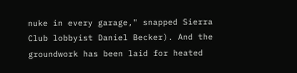nuke in every garage," snapped Sierra Club lobbyist Daniel Becker). And the groundwork has been laid for heated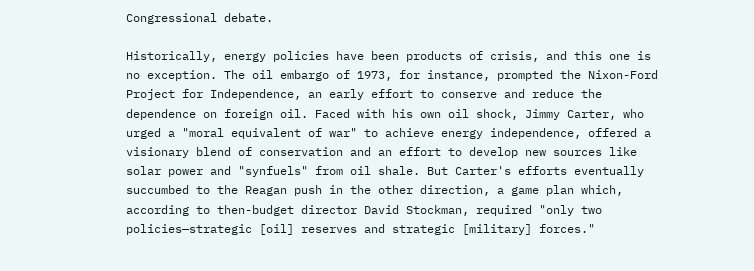Congressional debate.

Historically, energy policies have been products of crisis, and this one is no exception. The oil embargo of 1973, for instance, prompted the Nixon-Ford Project for Independence, an early effort to conserve and reduce the dependence on foreign oil. Faced with his own oil shock, Jimmy Carter, who urged a "moral equivalent of war" to achieve energy independence, offered a visionary blend of conservation and an effort to develop new sources like solar power and "synfuels" from oil shale. But Carter's efforts eventually succumbed to the Reagan push in the other direction, a game plan which, according to then-budget director David Stockman, required "only two policies—strategic [oil] reserves and strategic [military] forces."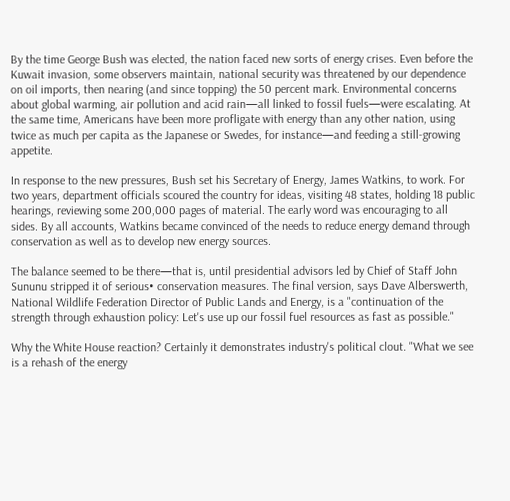By the time George Bush was elected, the nation faced new sorts of energy crises. Even before the Kuwait invasion, some observers maintain, national security was threatened by our dependence on oil imports, then nearing (and since topping) the 50 percent mark. Environmental concerns about global warming, air pollution and acid rain—all linked to fossil fuels—were escalating. At the same time, Americans have been more profligate with energy than any other nation, using twice as much per capita as the Japanese or Swedes, for instance—and feeding a still-growing appetite.

In response to the new pressures, Bush set his Secretary of Energy, James Watkins, to work. For two years, department officials scoured the country for ideas, visiting 48 states, holding 18 public hearings, reviewing some 200,000 pages of material. The early word was encouraging to all sides. By all accounts, Watkins became convinced of the needs to reduce energy demand through conservation as well as to develop new energy sources.

The balance seemed to be there—that is, until presidential advisors led by Chief of Staff John Sununu stripped it of serious• conservation measures. The final version, says Dave Alberswerth, National Wildlife Federation Director of Public Lands and Energy, is a "continuation of the strength through exhaustion policy: Let's use up our fossil fuel resources as fast as possible."

Why the White House reaction? Certainly it demonstrates industry's political clout. "What we see is a rehash of the energy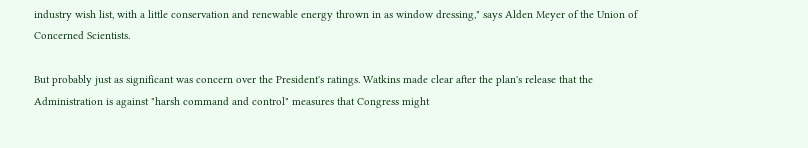industry wish list, with a little conservation and renewable energy thrown in as window dressing," says Alden Meyer of the Union of Concerned Scientists.

But probably just as significant was concern over the President's ratings. Watkins made clear after the plan's release that the Administration is against "harsh command and control" measures that Congress might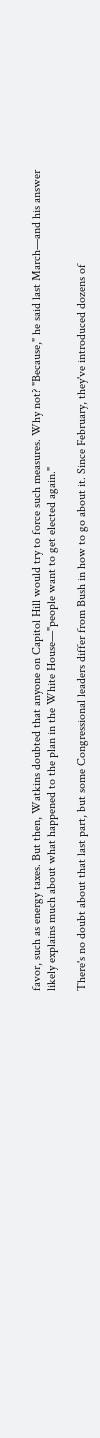favor, such as energy taxes. But then, Watkins doubted that anyone on Capitol Hill would try to force such measures. Why not? "Because," he said last March—and his answer likely explains much about what happened to the plan in the White House—"people want to get elected again."

There's no doubt about that last part, but some Congressional leaders differ from Bush in how to go about it. Since February, they've introduced dozens of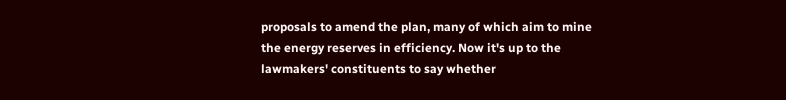proposals to amend the plan, many of which aim to mine the energy reserves in efficiency. Now it's up to the lawmakers' constituents to say whether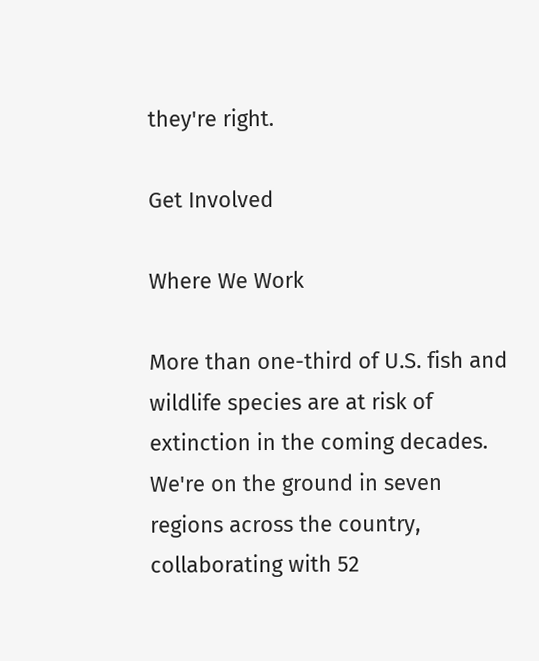they're right.

Get Involved

Where We Work

More than one-third of U.S. fish and wildlife species are at risk of extinction in the coming decades. We're on the ground in seven regions across the country, collaborating with 52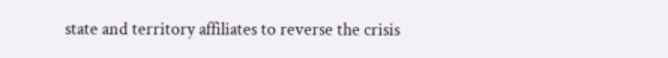state and territory affiliates to reverse the crisis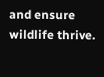and ensure wildlife thrive.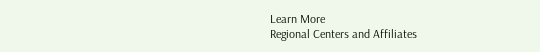Learn More
Regional Centers and Affiliates